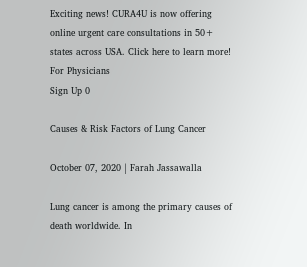Exciting news! CURA4U is now offering online urgent care consultations in 50+ states across USA. Click here to learn more!
For Physicians
Sign Up 0

Causes & Risk Factors of Lung Cancer

October 07, 2020 | Farah Jassawalla

Lung cancer is among the primary causes of death worldwide. In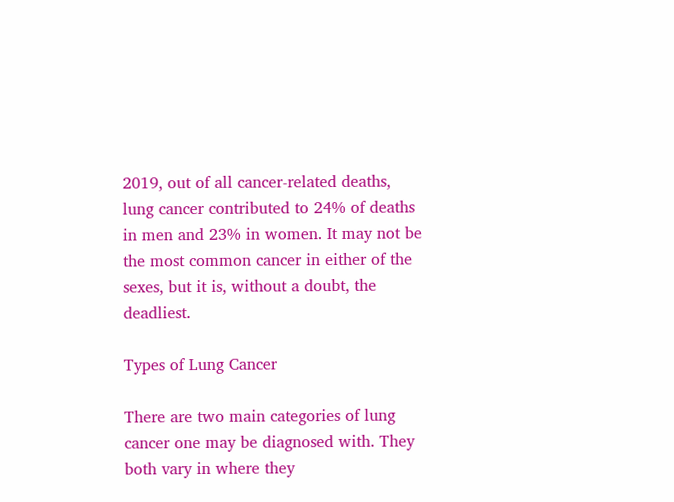2019, out of all cancer-related deaths, lung cancer contributed to 24% of deaths in men and 23% in women. It may not be the most common cancer in either of the sexes, but it is, without a doubt, the deadliest.

Types of Lung Cancer

There are two main categories of lung cancer one may be diagnosed with. They both vary in where they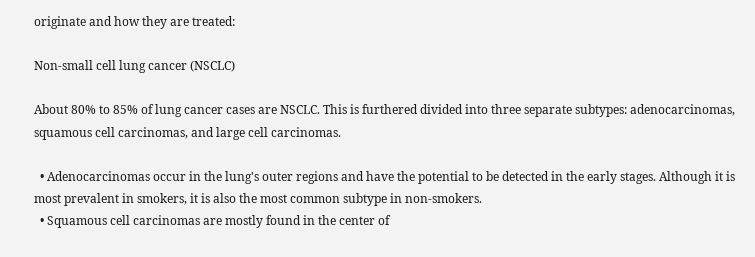originate and how they are treated:

Non-small cell lung cancer (NSCLC)

About 80% to 85% of lung cancer cases are NSCLC. This is furthered divided into three separate subtypes: adenocarcinomas, squamous cell carcinomas, and large cell carcinomas.

  • Adenocarcinomas occur in the lung's outer regions and have the potential to be detected in the early stages. Although it is most prevalent in smokers, it is also the most common subtype in non-smokers.
  • Squamous cell carcinomas are mostly found in the center of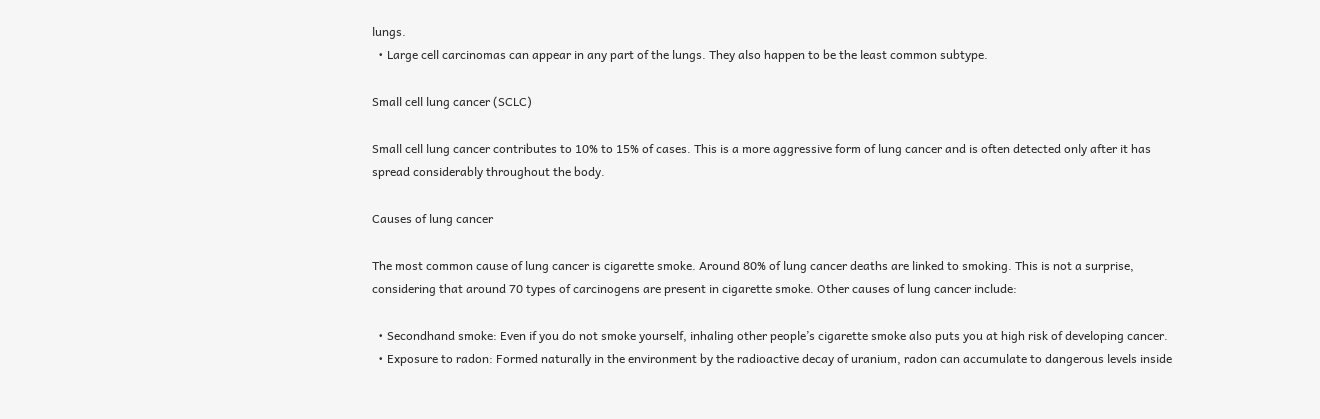lungs.
  • Large cell carcinomas can appear in any part of the lungs. They also happen to be the least common subtype.

Small cell lung cancer (SCLC)

Small cell lung cancer contributes to 10% to 15% of cases. This is a more aggressive form of lung cancer and is often detected only after it has spread considerably throughout the body.

Causes of lung cancer

The most common cause of lung cancer is cigarette smoke. Around 80% of lung cancer deaths are linked to smoking. This is not a surprise, considering that around 70 types of carcinogens are present in cigarette smoke. Other causes of lung cancer include:

  • Secondhand smoke: Even if you do not smoke yourself, inhaling other people’s cigarette smoke also puts you at high risk of developing cancer.
  • Exposure to radon: Formed naturally in the environment by the radioactive decay of uranium, radon can accumulate to dangerous levels inside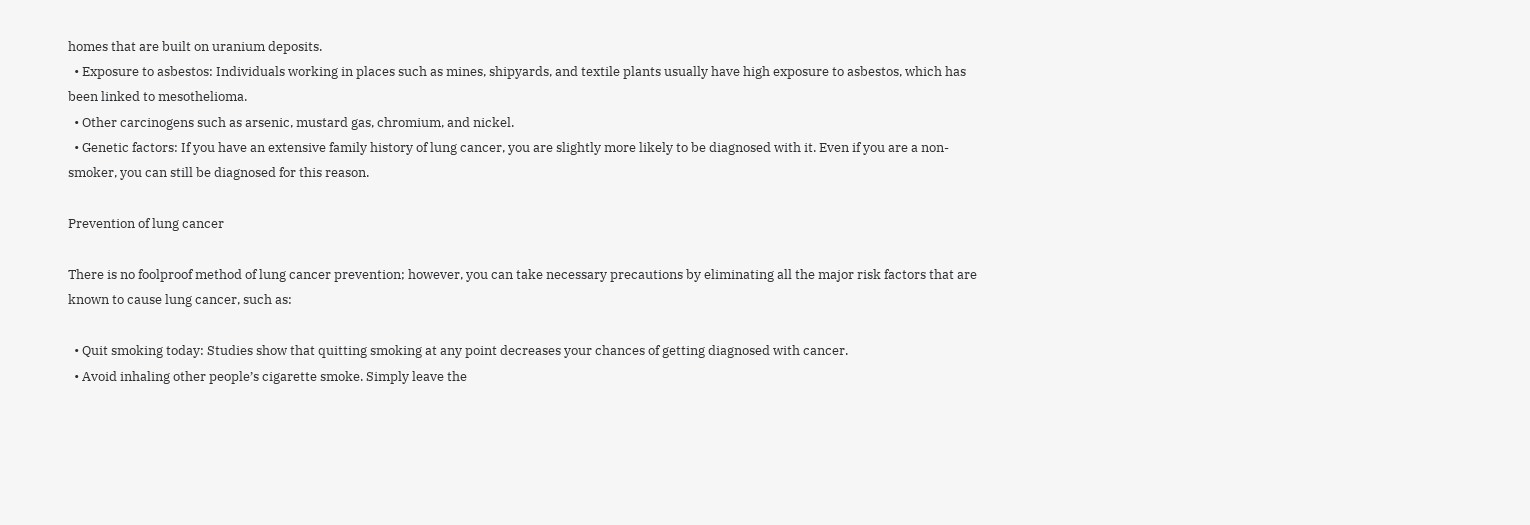homes that are built on uranium deposits.
  • Exposure to asbestos: Individuals working in places such as mines, shipyards, and textile plants usually have high exposure to asbestos, which has been linked to mesothelioma.
  • Other carcinogens such as arsenic, mustard gas, chromium, and nickel.
  • Genetic factors: If you have an extensive family history of lung cancer, you are slightly more likely to be diagnosed with it. Even if you are a non-smoker, you can still be diagnosed for this reason.

Prevention of lung cancer

There is no foolproof method of lung cancer prevention; however, you can take necessary precautions by eliminating all the major risk factors that are known to cause lung cancer, such as:

  • Quit smoking today: Studies show that quitting smoking at any point decreases your chances of getting diagnosed with cancer.
  • Avoid inhaling other people’s cigarette smoke. Simply leave the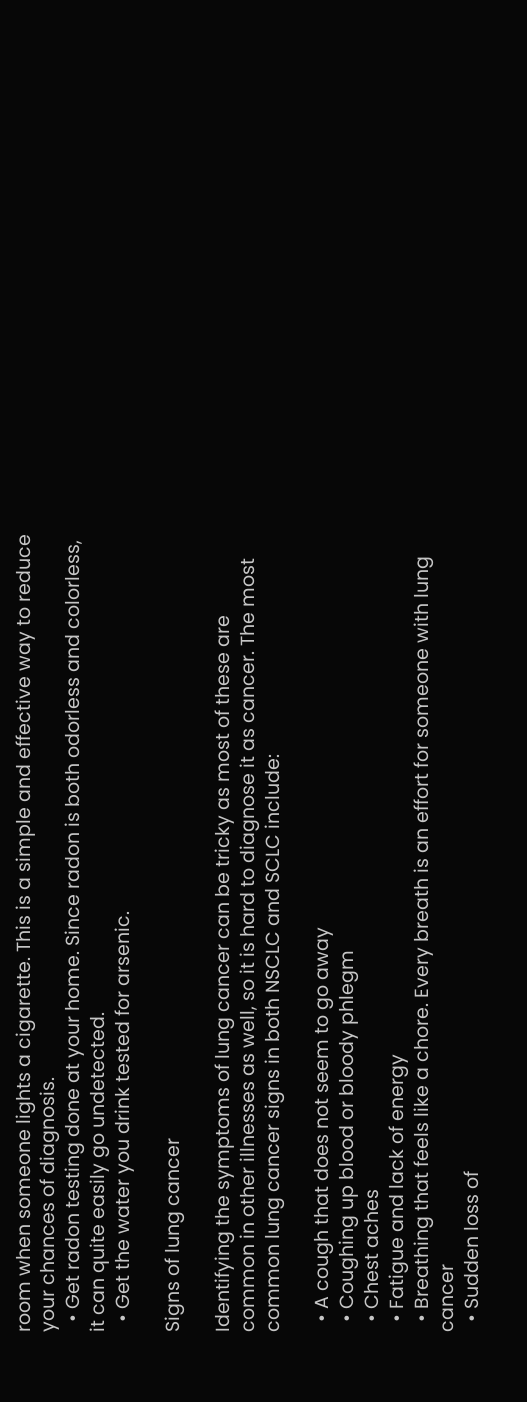room when someone lights a cigarette. This is a simple and effective way to reduce your chances of diagnosis.
  • Get radon testing done at your home. Since radon is both odorless and colorless, it can quite easily go undetected.
  • Get the water you drink tested for arsenic.

Signs of lung cancer

Identifying the symptoms of lung cancer can be tricky as most of these are common in other illnesses as well, so it is hard to diagnose it as cancer. The most common lung cancer signs in both NSCLC and SCLC include:

  • A cough that does not seem to go away
  • Coughing up blood or bloody phlegm
  • Chest aches
  • Fatigue and lack of energy
  • Breathing that feels like a chore. Every breath is an effort for someone with lung cancer
  • Sudden loss of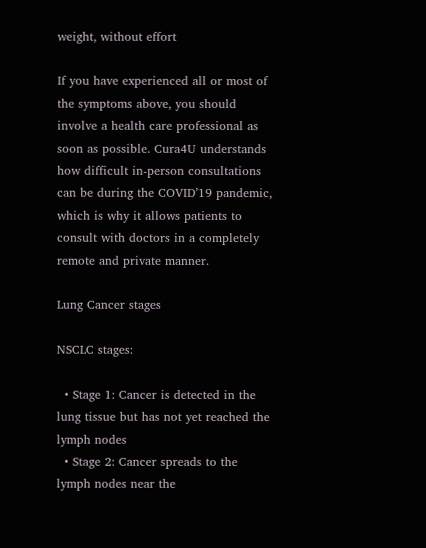weight, without effort

If you have experienced all or most of the symptoms above, you should involve a health care professional as soon as possible. Cura4U understands how difficult in-person consultations can be during the COVID’19 pandemic, which is why it allows patients to consult with doctors in a completely remote and private manner.

Lung Cancer stages

NSCLC stages:

  • Stage 1: Cancer is detected in the lung tissue but has not yet reached the lymph nodes
  • Stage 2: Cancer spreads to the lymph nodes near the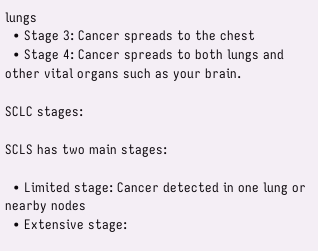lungs
  • Stage 3: Cancer spreads to the chest
  • Stage 4: Cancer spreads to both lungs and other vital organs such as your brain.

SCLC stages:

SCLS has two main stages:

  • Limited stage: Cancer detected in one lung or nearby nodes
  • Extensive stage: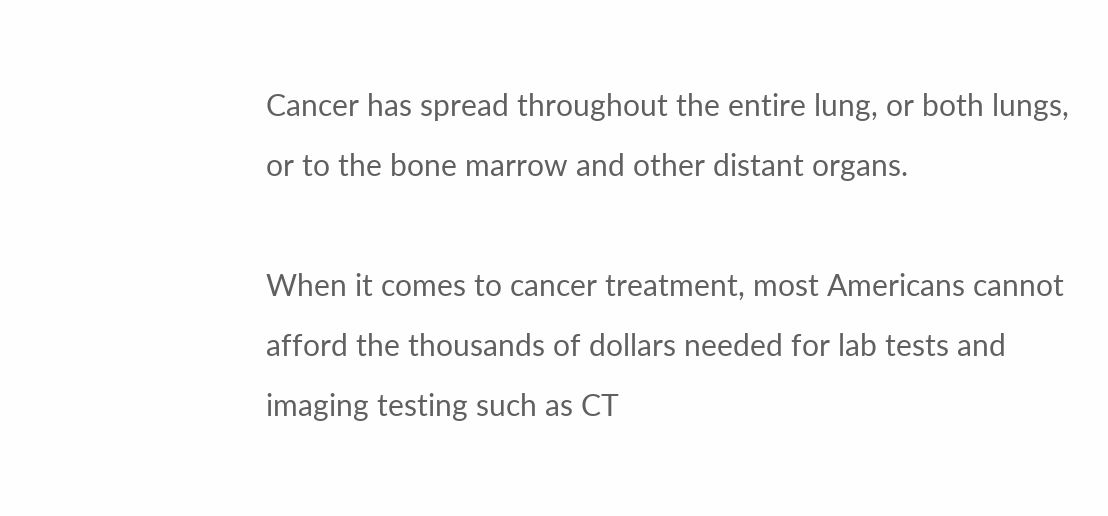Cancer has spread throughout the entire lung, or both lungs, or to the bone marrow and other distant organs.

When it comes to cancer treatment, most Americans cannot afford the thousands of dollars needed for lab tests and imaging testing such as CT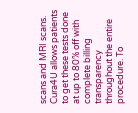scans and MRI scans. Cura4U allows patients to get these tests done at up to 80% off with complete billing transparency throughout the entire procedure. To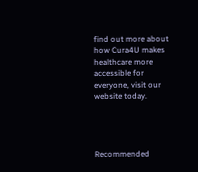find out more about how Cura4U makes healthcare more accessible for everyone, visit our website today.




Recommended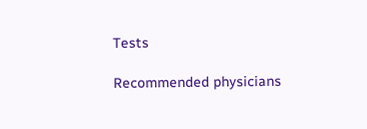Tests

Recommended physicians